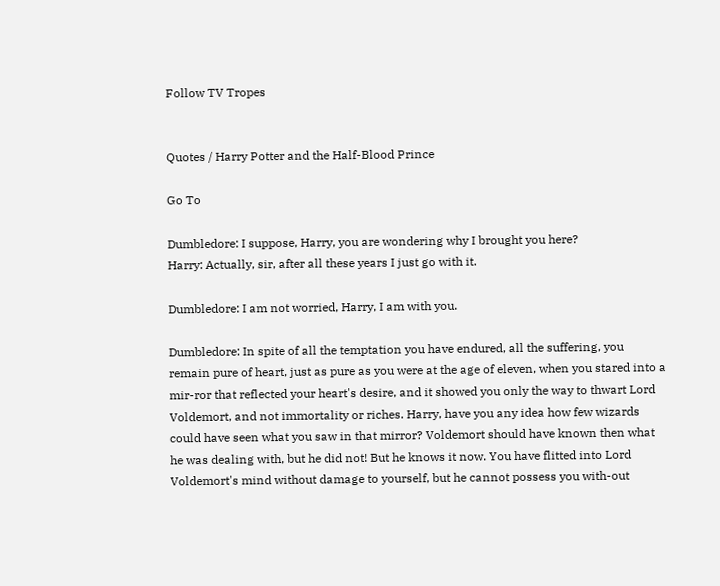Follow TV Tropes


Quotes / Harry Potter and the Half-Blood Prince

Go To

Dumbledore: I suppose, Harry, you are wondering why I brought you here?
Harry: Actually, sir, after all these years I just go with it.

Dumbledore: I am not worried, Harry, I am with you.

Dumbledore: In spite of all the temptation you have endured, all the suffering, you remain pure of heart, just as pure as you were at the age of eleven, when you stared into a mir-ror that reflected your heart's desire, and it showed you only the way to thwart Lord Voldemort, and not immortality or riches. Harry, have you any idea how few wizards could have seen what you saw in that mirror? Voldemort should have known then what he was dealing with, but he did not! But he knows it now. You have flitted into Lord Voldemort's mind without damage to yourself, but he cannot possess you with-out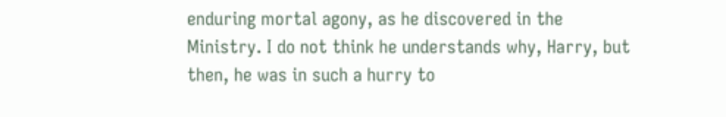enduring mortal agony, as he discovered in the Ministry. I do not think he understands why, Harry, but then, he was in such a hurry to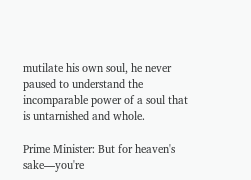mutilate his own soul, he never paused to understand the incomparable power of a soul that is untarnished and whole.

Prime Minister: But for heaven's sake—you're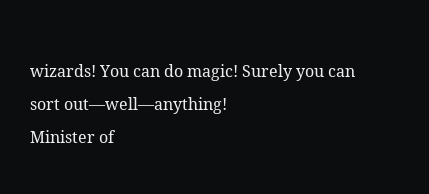wizards! You can do magic! Surely you can sort out—well—anything!
Minister of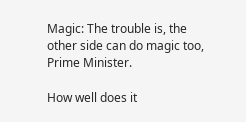Magic: The trouble is, the other side can do magic too, Prime Minister.

How well does it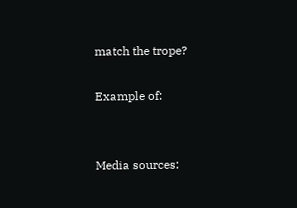match the trope?

Example of:


Media sources: